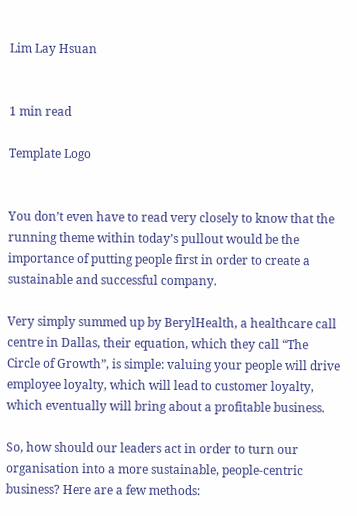Lim Lay Hsuan


1 min read

Template Logo


You don’t even have to read very closely to know that the running theme within today’s pullout would be the importance of putting people first in order to create a sustainable and successful company.

Very simply summed up by BerylHealth, a healthcare call centre in Dallas, their equation, which they call “The Circle of Growth”, is simple: valuing your people will drive employee loyalty, which will lead to customer loyalty, which eventually will bring about a profitable business.

So, how should our leaders act in order to turn our organisation into a more sustainable, people-centric business? Here are a few methods: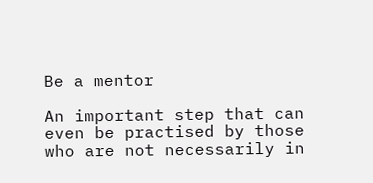Be a mentor

An important step that can even be practised by those who are not necessarily in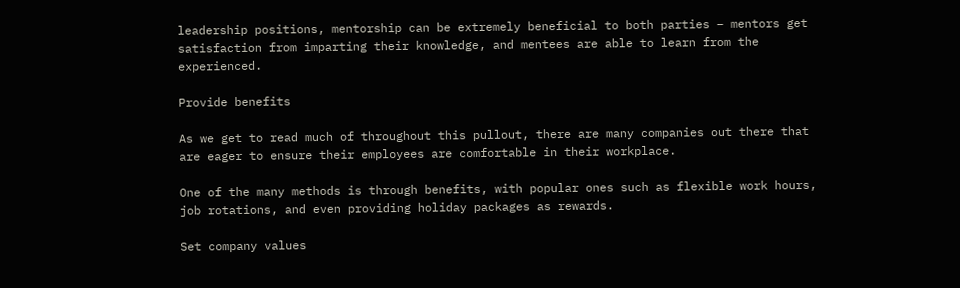leadership positions, mentorship can be extremely beneficial to both parties – mentors get satisfaction from imparting their knowledge, and mentees are able to learn from the experienced.

Provide benefits

As we get to read much of throughout this pullout, there are many companies out there that are eager to ensure their employees are comfortable in their workplace.

One of the many methods is through benefits, with popular ones such as flexible work hours, job rotations, and even providing holiday packages as rewards.

Set company values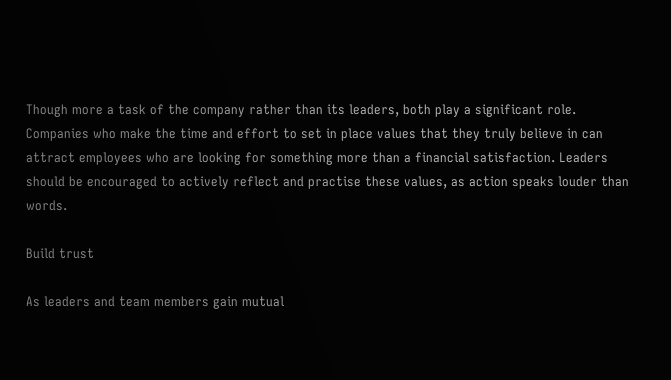Though more a task of the company rather than its leaders, both play a significant role. Companies who make the time and effort to set in place values that they truly believe in can attract employees who are looking for something more than a financial satisfaction. Leaders should be encouraged to actively reflect and practise these values, as action speaks louder than words.

Build trust

As leaders and team members gain mutual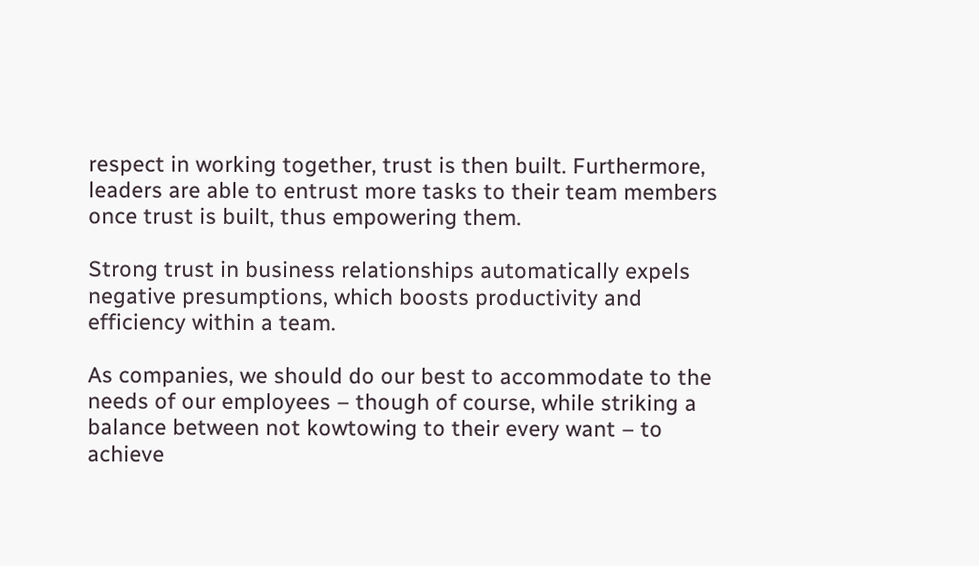respect in working together, trust is then built. Furthermore, leaders are able to entrust more tasks to their team members once trust is built, thus empowering them.

Strong trust in business relationships automatically expels negative presumptions, which boosts productivity and efficiency within a team.

As companies, we should do our best to accommodate to the needs of our employees – though of course, while striking a balance between not kowtowing to their every want – to achieve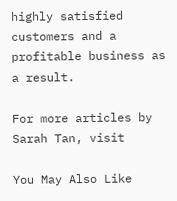highly satisfied customers and a profitable business as a result.

For more articles by Sarah Tan, visit

You May Also Like